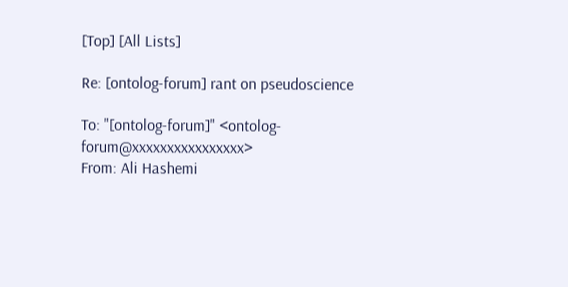[Top] [All Lists]

Re: [ontolog-forum] rant on pseudoscience

To: "[ontolog-forum]" <ontolog-forum@xxxxxxxxxxxxxxxx>
From: Ali Hashemi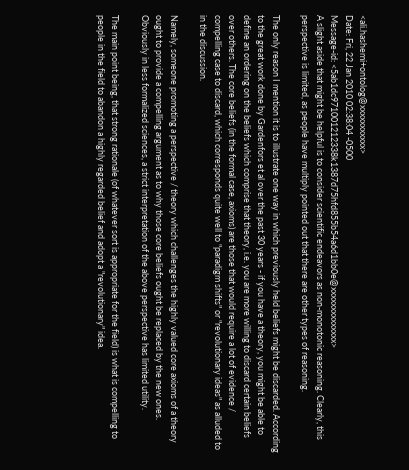<ali.hashemi+ontolog@xxxxxxxxxxx>
Date: Fri, 22 Jan 2010 02:38:04 -0500
Message-id: <5ab1dc971001212338k1387d75hfd855b54a6d1bb0e@xxxxxxxxxxxxxx>
A slight aside that might be helpful is to consider scientific endeavors as non-monotonic reasoning. Clearly, this perspective is limited, as people have multiply pointed out that there are other types of reasoning.

The only reason I mention it is to illustrate one way in which previously held beliefs might be discarded. According to the great work done by Gardenfors et al over the past 30 years - if you have a theory, you might be able to define an ordering on the beliefs which comprise that theory, i.e. you are more willing to discard certain beliefs over others. The core beliefs (in the formal case, axioms) are those that would require a lot of evidence / compelling case to discard, which corresponds quite well to "paradigm shifts" or "revolutionary ideas" as alluded to in the discussion.

Namely, someone promoting a perspective / theory which challenges the highly valued core axioms of a theory ought to provide a compelling argument as to why those core beliefs ought be replaced by the new ones. Obviously in less formalized sciences, a strict interpretation of the above perspective has limited utility.

The main point being, that strong rationale (of whatever sort is appropriate for the field) is what is compelling to people in the field to abandon a highly regarded belief and adopt a "revolutionary" idea.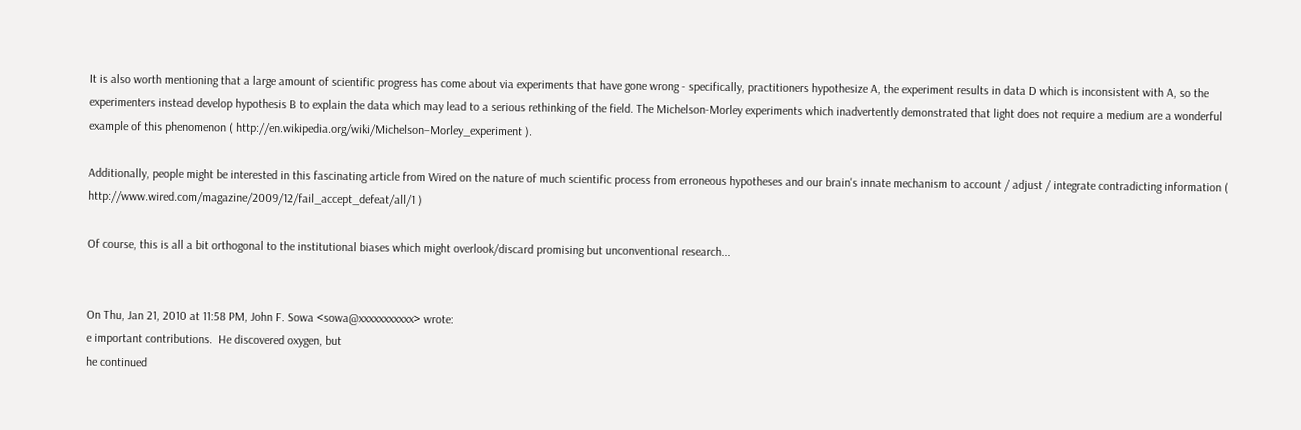It is also worth mentioning that a large amount of scientific progress has come about via experiments that have gone wrong - specifically, practitioners hypothesize A, the experiment results in data D which is inconsistent with A, so the experimenters instead develop hypothesis B to explain the data which may lead to a serious rethinking of the field. The Michelson-Morley experiments which inadvertently demonstrated that light does not require a medium are a wonderful example of this phenomenon ( http://en.wikipedia.org/wiki/Michelson–Morley_experiment ).

Additionally, people might be interested in this fascinating article from Wired on the nature of much scientific process from erroneous hypotheses and our brain's innate mechanism to account / adjust / integrate contradicting information ( http://www.wired.com/magazine/2009/12/fail_accept_defeat/all/1 )

Of course, this is all a bit orthogonal to the institutional biases which might overlook/discard promising but unconventional research...


On Thu, Jan 21, 2010 at 11:58 PM, John F. Sowa <sowa@xxxxxxxxxxx> wrote:
e important contributions.  He discovered oxygen, but
he continued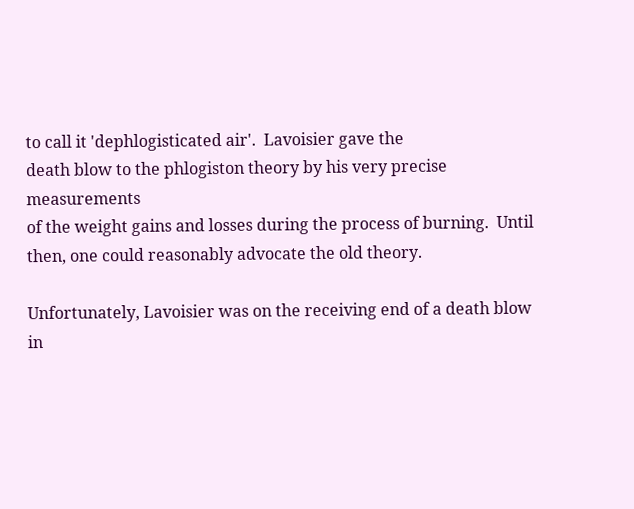to call it 'dephlogisticated air'.  Lavoisier gave the
death blow to the phlogiston theory by his very precise measurements
of the weight gains and losses during the process of burning.  Until
then, one could reasonably advocate the old theory.

Unfortunately, Lavoisier was on the receiving end of a death blow
in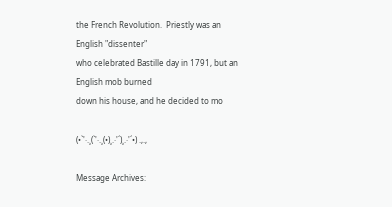the French Revolution.  Priestly was an English "dissenter"
who celebrated Bastille day in 1791, but an English mob burned
down his house, and he decided to mo

(•`'·.¸(`'·.¸(•)¸.·'´)¸.·'´•) .,.,

Message Archives: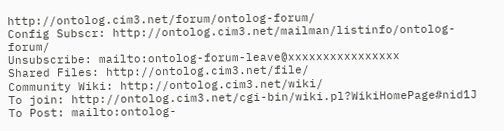http://ontolog.cim3.net/forum/ontolog-forum/
Config Subscr: http://ontolog.cim3.net/mailman/listinfo/ontolog-forum/
Unsubscribe: mailto:ontolog-forum-leave@xxxxxxxxxxxxxxxx
Shared Files: http://ontolog.cim3.net/file/
Community Wiki: http://ontolog.cim3.net/wiki/
To join: http://ontolog.cim3.net/cgi-bin/wiki.pl?WikiHomePage#nid1J
To Post: mailto:ontolog-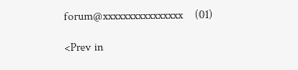forum@xxxxxxxxxxxxxxxx    (01)

<Prev in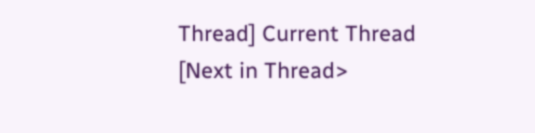Thread] Current Thread [Next in Thread>